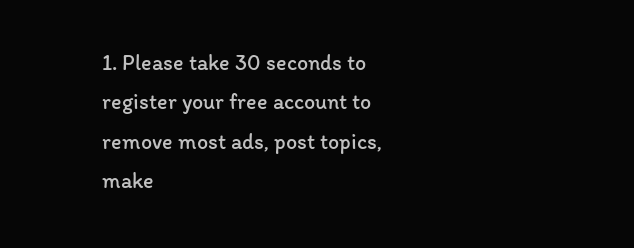1. Please take 30 seconds to register your free account to remove most ads, post topics, make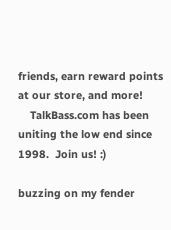friends, earn reward points at our store, and more!
    TalkBass.com has been uniting the low end since 1998.  Join us! :)

buzzing on my fender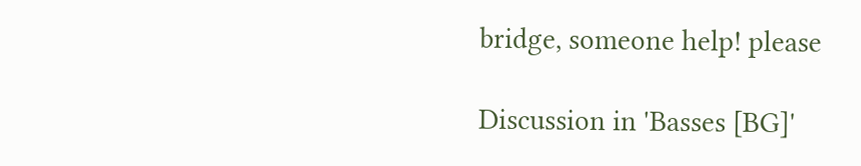bridge, someone help! please

Discussion in 'Basses [BG]'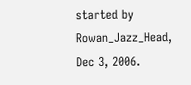started by Rowan_Jazz_Head, Dec 3, 2006.